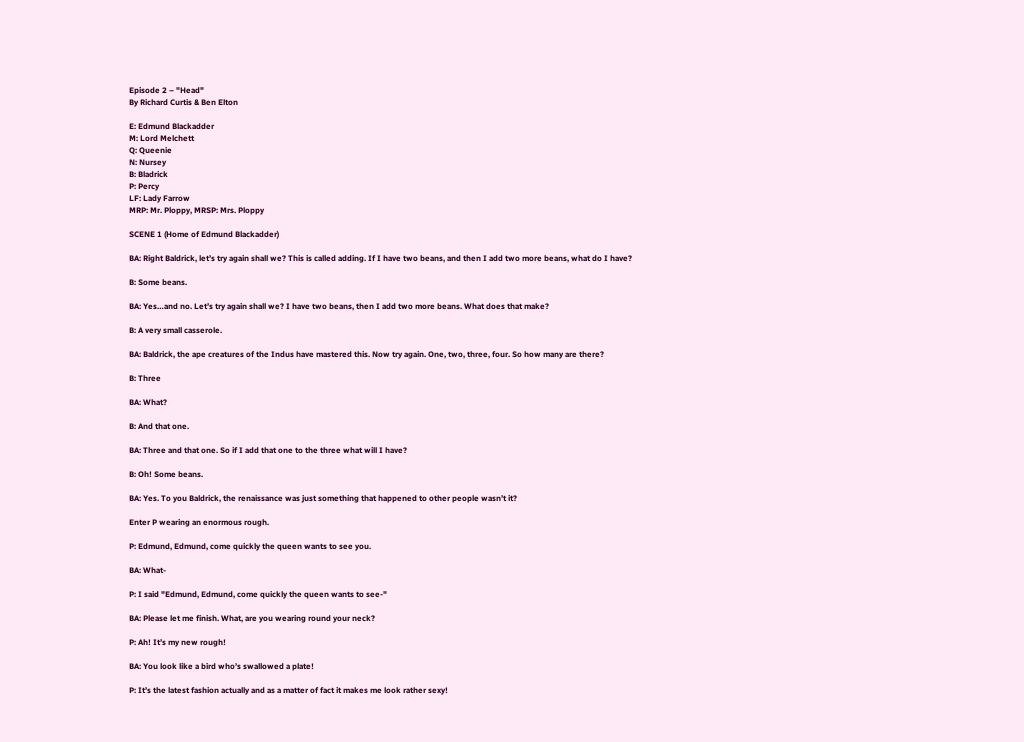Episode 2 – "Head"
By Richard Curtis & Ben Elton

E: Edmund Blackadder
M: Lord Melchett
Q: Queenie
N: Nursey
B: Bladrick
P: Percy
LF: Lady Farrow
MRP: Mr. Ploppy, MRSP: Mrs. Ploppy

SCENE 1 (Home of Edmund Blackadder)

BA: Right Baldrick, let’s try again shall we? This is called adding. If I have two beans, and then I add two more beans, what do I have?

B: Some beans.

BA: Yes…and no. Let’s try again shall we? I have two beans, then I add two more beans. What does that make?

B: A very small casserole.

BA: Baldrick, the ape creatures of the Indus have mastered this. Now try again. One, two, three, four. So how many are there?

B: Three

BA: What?

B: And that one.

BA: Three and that one. So if I add that one to the three what will I have?

B: Oh! Some beans.

BA: Yes. To you Baldrick, the renaissance was just something that happened to other people wasn’t it?

Enter P wearing an enormous rough.

P: Edmund, Edmund, come quickly the queen wants to see you.

BA: What-

P: I said "Edmund, Edmund, come quickly the queen wants to see-"

BA: Please let me finish. What, are you wearing round your neck?

P: Ah! It’s my new rough!

BA: You look like a bird who’s swallowed a plate!

P: It’s the latest fashion actually and as a matter of fact it makes me look rather sexy!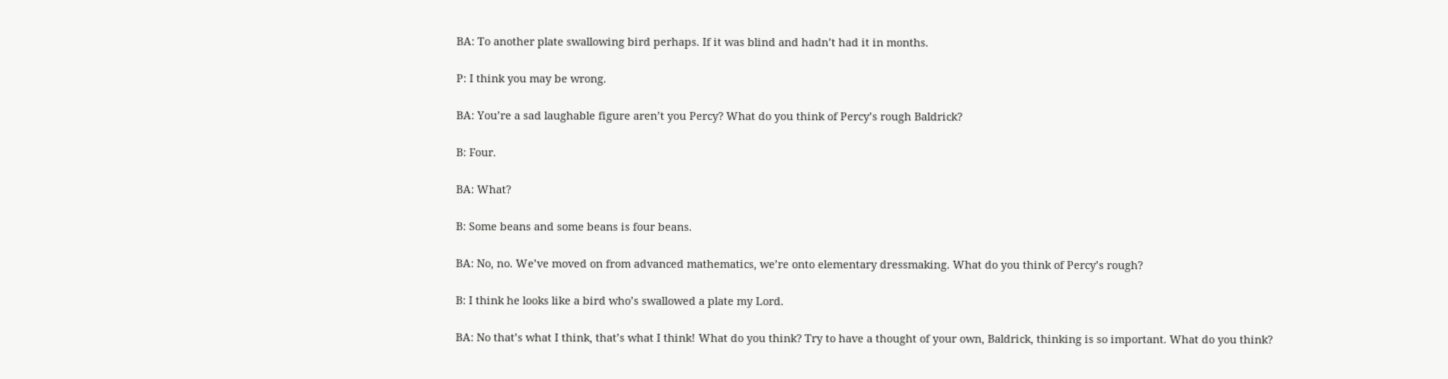BA: To another plate swallowing bird perhaps. If it was blind and hadn’t had it in months.

P: I think you may be wrong.

BA: You’re a sad laughable figure aren’t you Percy? What do you think of Percy’s rough Baldrick?

B: Four.

BA: What?

B: Some beans and some beans is four beans.

BA: No, no. We’ve moved on from advanced mathematics, we’re onto elementary dressmaking. What do you think of Percy’s rough?

B: I think he looks like a bird who’s swallowed a plate my Lord.

BA: No that’s what I think, that’s what I think! What do you think? Try to have a thought of your own, Baldrick, thinking is so important. What do you think?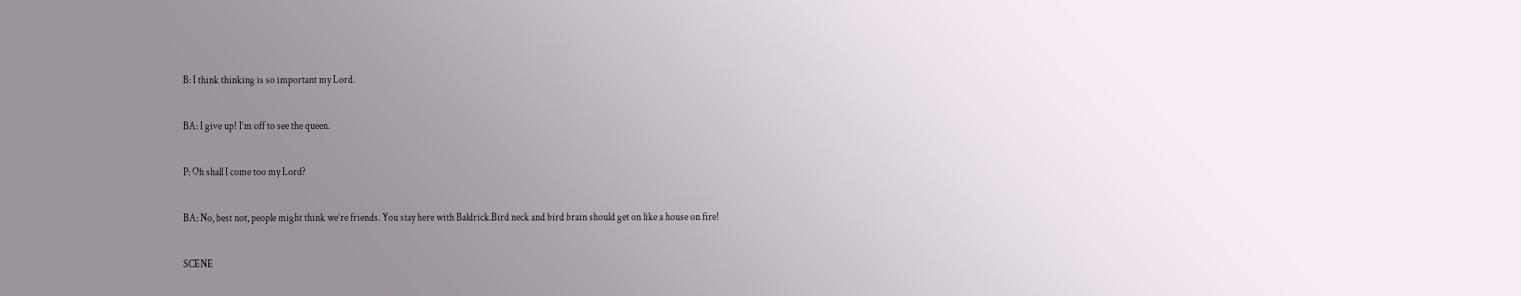B: I think thinking is so important my Lord.

BA: I give up! I’m off to see the queen.

P: Oh shall I come too my Lord?

BA: No, best not, people might think we’re friends. You stay here with Baldrick.Bird neck and bird brain should get on like a house on fire!

SCENE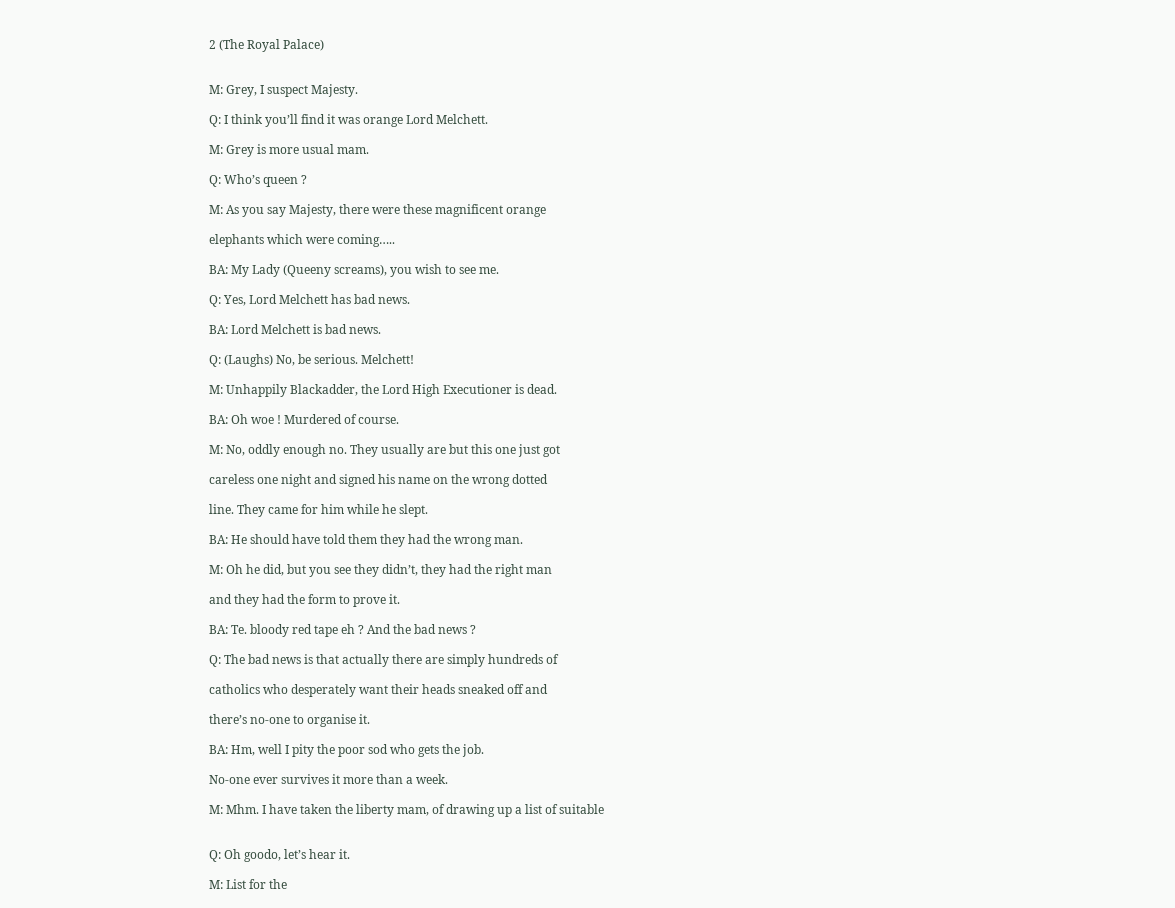2 (The Royal Palace)


M: Grey, I suspect Majesty.

Q: I think you’ll find it was orange Lord Melchett.

M: Grey is more usual mam.

Q: Who’s queen ?

M: As you say Majesty, there were these magnificent orange

elephants which were coming…..

BA: My Lady (Queeny screams), you wish to see me.

Q: Yes, Lord Melchett has bad news.

BA: Lord Melchett is bad news.

Q: (Laughs) No, be serious. Melchett!

M: Unhappily Blackadder, the Lord High Executioner is dead.

BA: Oh woe ! Murdered of course.

M: No, oddly enough no. They usually are but this one just got

careless one night and signed his name on the wrong dotted

line. They came for him while he slept.

BA: He should have told them they had the wrong man.

M: Oh he did, but you see they didn’t, they had the right man

and they had the form to prove it.

BA: Te. bloody red tape eh ? And the bad news ?

Q: The bad news is that actually there are simply hundreds of

catholics who desperately want their heads sneaked off and

there’s no-one to organise it.

BA: Hm, well I pity the poor sod who gets the job.

No-one ever survives it more than a week.

M: Mhm. I have taken the liberty mam, of drawing up a list of suitable


Q: Oh goodo, let’s hear it.

M: List for the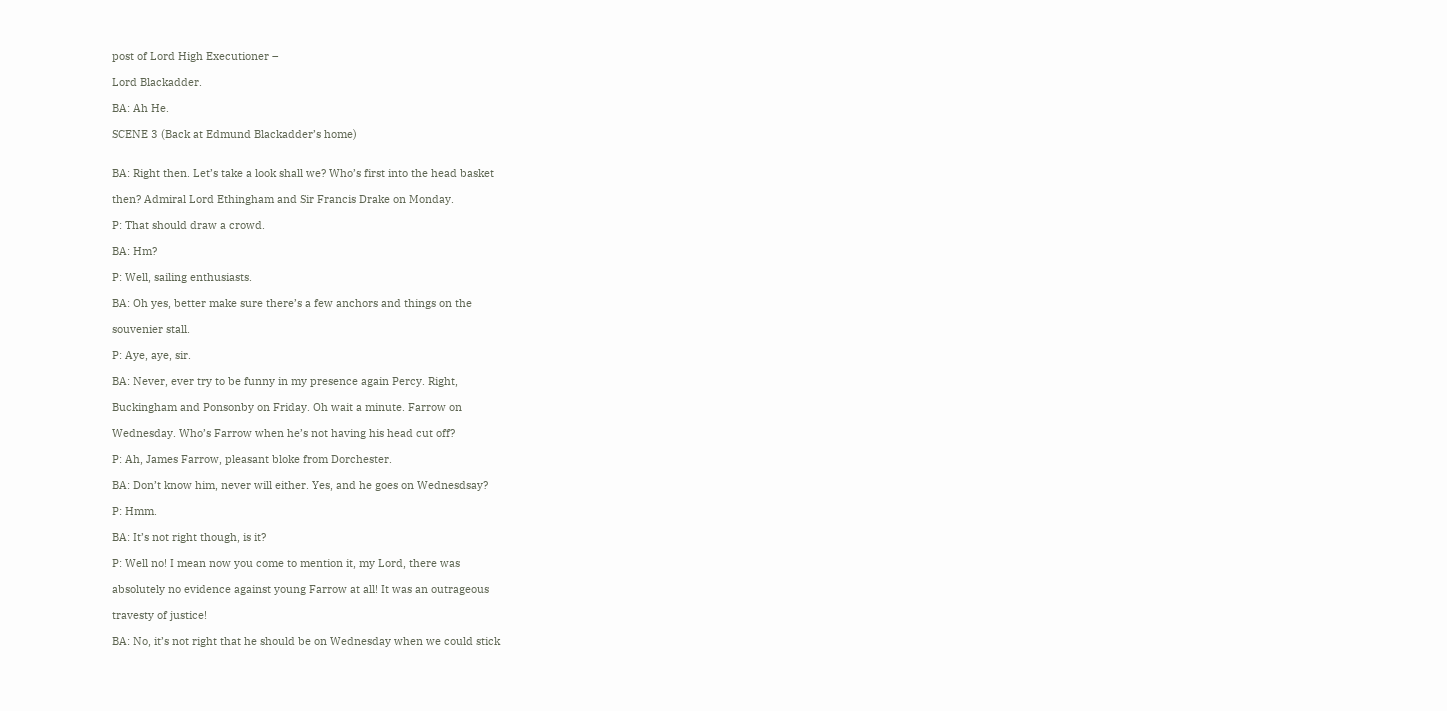post of Lord High Executioner –

Lord Blackadder.

BA: Ah He.

SCENE 3 (Back at Edmund Blackadder’s home)


BA: Right then. Let’s take a look shall we? Who’s first into the head basket

then? Admiral Lord Ethingham and Sir Francis Drake on Monday.

P: That should draw a crowd.

BA: Hm?

P: Well, sailing enthusiasts.

BA: Oh yes, better make sure there’s a few anchors and things on the

souvenier stall.

P: Aye, aye, sir.

BA: Never, ever try to be funny in my presence again Percy. Right,

Buckingham and Ponsonby on Friday. Oh wait a minute. Farrow on

Wednesday. Who’s Farrow when he’s not having his head cut off?

P: Ah, James Farrow, pleasant bloke from Dorchester.

BA: Don’t know him, never will either. Yes, and he goes on Wednesdsay?

P: Hmm.

BA: It’s not right though, is it?

P: Well no! I mean now you come to mention it, my Lord, there was

absolutely no evidence against young Farrow at all! It was an outrageous

travesty of justice!

BA: No, it’s not right that he should be on Wednesday when we could stick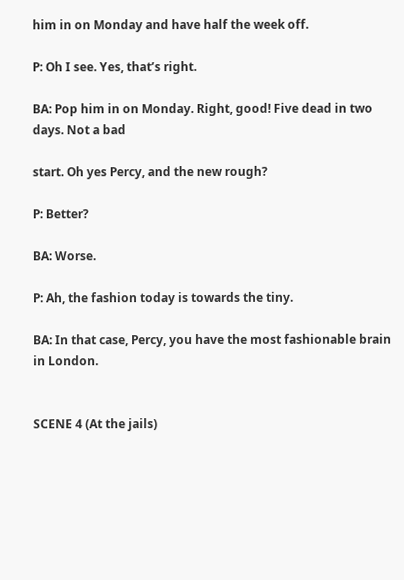him in on Monday and have half the week off.

P: Oh I see. Yes, that’s right.

BA: Pop him in on Monday. Right, good! Five dead in two days. Not a bad

start. Oh yes Percy, and the new rough?

P: Better?

BA: Worse.

P: Ah, the fashion today is towards the tiny.

BA: In that case, Percy, you have the most fashionable brain in London.


SCENE 4 (At the jails)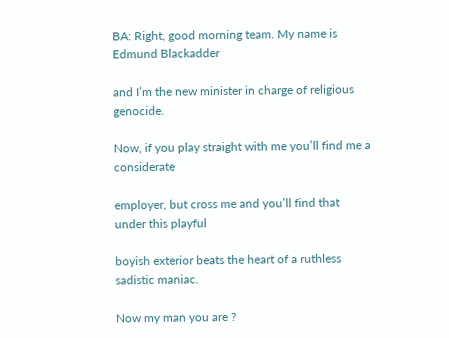BA: Right, good morning team. My name is Edmund Blackadder

and I’m the new minister in charge of religious genocide.

Now, if you play straight with me you’ll find me a considerate

employer, but cross me and you’ll find that under this playful

boyish exterior beats the heart of a ruthless sadistic maniac.

Now my man you are ?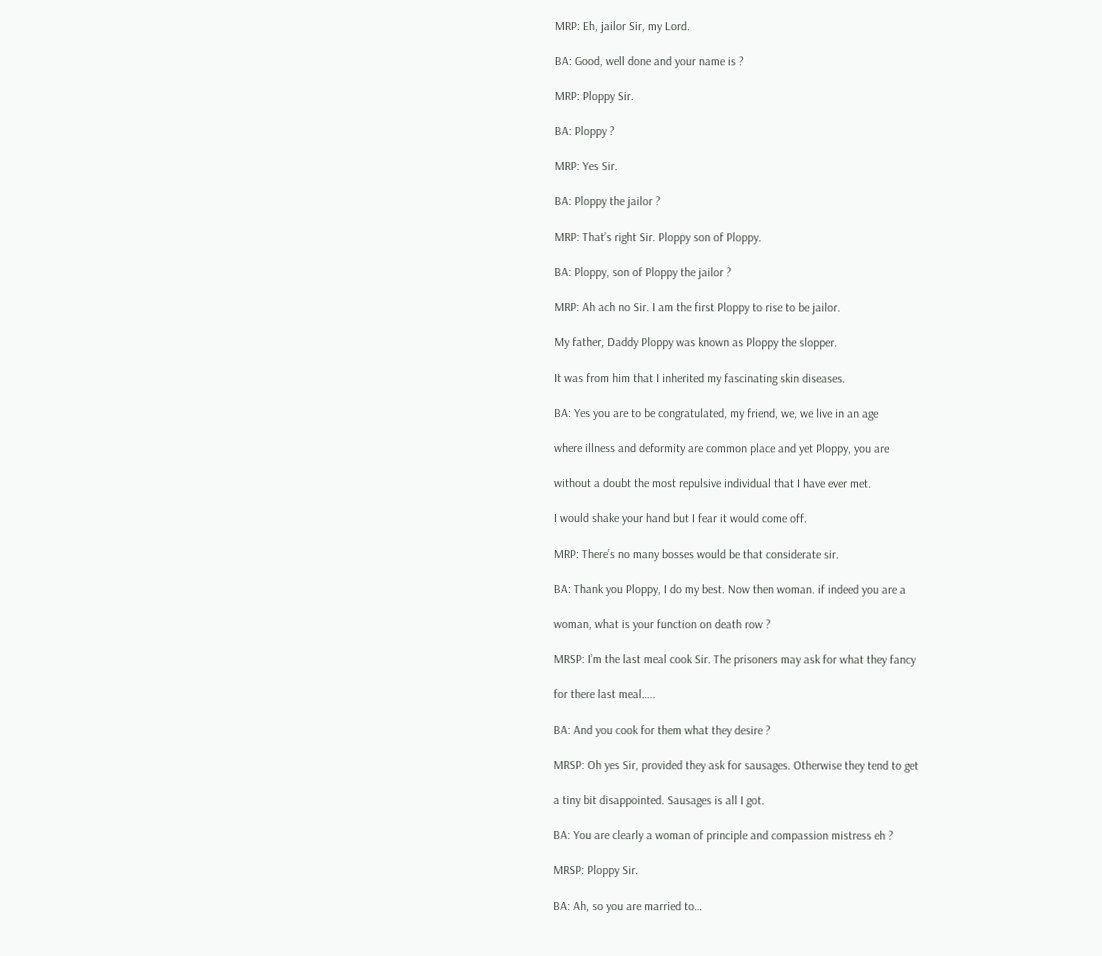MRP: Eh, jailor Sir, my Lord.

BA: Good, well done and your name is ?

MRP: Ploppy Sir.

BA: Ploppy ?

MRP: Yes Sir.

BA: Ploppy the jailor ?

MRP: That’s right Sir. Ploppy son of Ploppy.

BA: Ploppy, son of Ploppy the jailor ?

MRP: Ah ach no Sir. I am the first Ploppy to rise to be jailor.

My father, Daddy Ploppy was known as Ploppy the slopper.

It was from him that I inherited my fascinating skin diseases.

BA: Yes you are to be congratulated, my friend, we, we live in an age

where illness and deformity are common place and yet Ploppy, you are

without a doubt the most repulsive individual that I have ever met.

I would shake your hand but I fear it would come off.

MRP: There’s no many bosses would be that considerate sir.

BA: Thank you Ploppy, I do my best. Now then woman. if indeed you are a

woman, what is your function on death row ?

MRSP: I’m the last meal cook Sir. The prisoners may ask for what they fancy

for there last meal…..

BA: And you cook for them what they desire ?

MRSP: Oh yes Sir, provided they ask for sausages. Otherwise they tend to get

a tiny bit disappointed. Sausages is all I got.

BA: You are clearly a woman of principle and compassion mistress eh ?

MRSP: Ploppy Sir.

BA: Ah, so you are married to…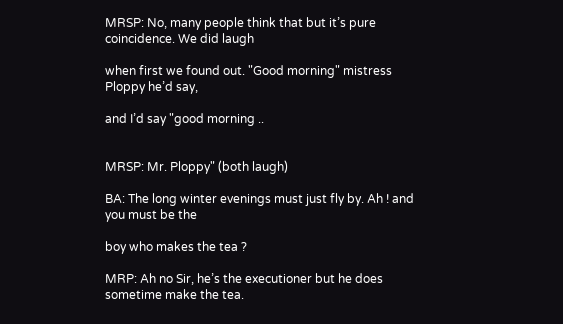MRSP: No, many people think that but it’s pure coincidence. We did laugh

when first we found out. "Good morning" mistress Ploppy he’d say,

and I’d say "good morning ..


MRSP: Mr. Ploppy" (both laugh)

BA: The long winter evenings must just fly by. Ah ! and you must be the

boy who makes the tea ?

MRP: Ah no Sir, he’s the executioner but he does sometime make the tea.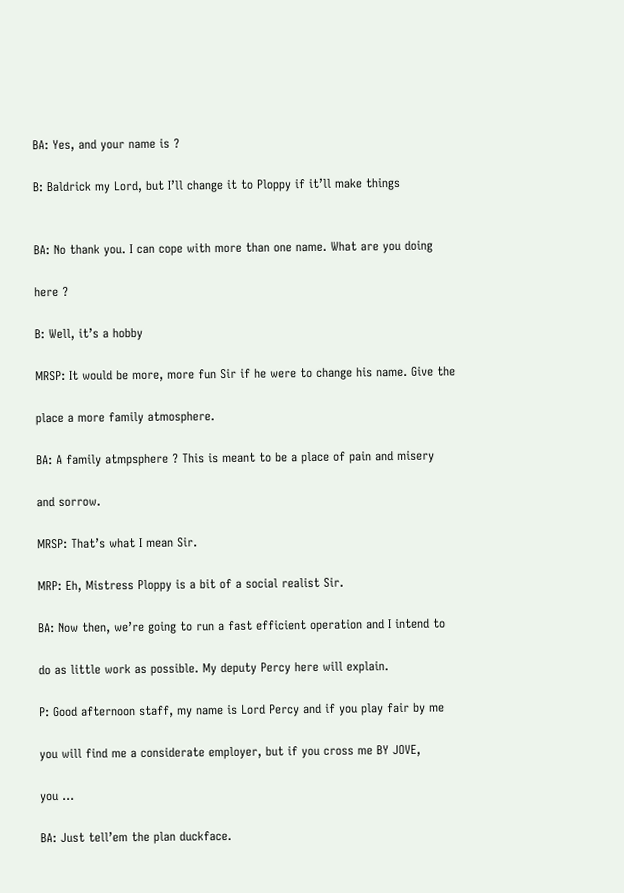BA: Yes, and your name is ?

B: Baldrick my Lord, but I’ll change it to Ploppy if it’ll make things


BA: No thank you. I can cope with more than one name. What are you doing

here ?

B: Well, it’s a hobby

MRSP: It would be more, more fun Sir if he were to change his name. Give the

place a more family atmosphere.

BA: A family atmpsphere ? This is meant to be a place of pain and misery

and sorrow.

MRSP: That’s what I mean Sir.

MRP: Eh, Mistress Ploppy is a bit of a social realist Sir.

BA: Now then, we’re going to run a fast efficient operation and I intend to

do as little work as possible. My deputy Percy here will explain.

P: Good afternoon staff, my name is Lord Percy and if you play fair by me

you will find me a considerate employer, but if you cross me BY JOVE,

you …

BA: Just tell’em the plan duckface.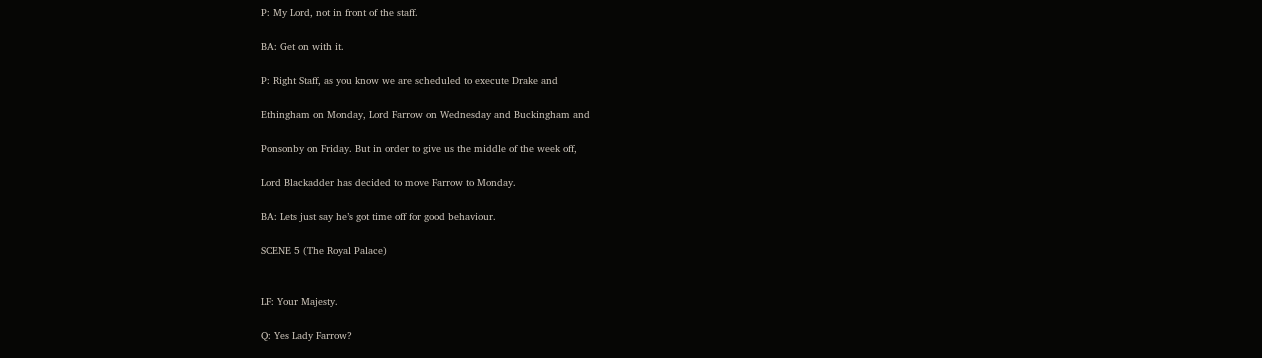P: My Lord, not in front of the staff.

BA: Get on with it.

P: Right Staff, as you know we are scheduled to execute Drake and

Ethingham on Monday, Lord Farrow on Wednesday and Buckingham and

Ponsonby on Friday. But in order to give us the middle of the week off,

Lord Blackadder has decided to move Farrow to Monday.

BA: Lets just say he’s got time off for good behaviour.

SCENE 5 (The Royal Palace)


LF: Your Majesty.

Q: Yes Lady Farrow?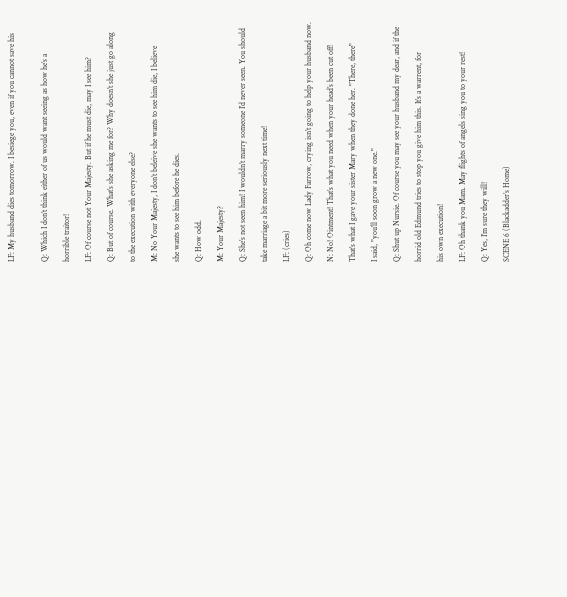LF: My husband dies tomorrow. I besiege you, even if you cannot save his


Q: Which I don’t think either of us would want seeing as how he’s a

horrible traitor!

LF: Of course not Your Majesty. But if he must die, may I see him?

Q: But of course. What’s she asking me for? Why doesn’t she just go along

to the execution with everyone else?

M: No Your Majesty, I don’t beleive she wants to see him die, I believe

she wants to see him before he dies.

Q: How odd.

M: Your Majesty?

Q: She’s not seen him! I wouldn’t marry someone I’d never seen. You should

take marriage a bit more seriously next time!

LF: (cries)

Q: Oh come now Lady Farrow, crying isn’t going to help your husband now.

N: No! Ointment! That’s what you need when your head’s been cut off!

That’s what I gave your sister Mary when they done her. "There, there"

I said, "you’ll soon grow a new one."

Q: Shut up Nursie. Of course you may see your husband my dear, and if the

horrid old Edmund tries to stop you give him this. It’s a warrent, for

his own execution!

LF: Oh thank you Mam. May flights of angels sing you to your rest!

Q: Yes, I’m sure they will!

SCENE 6 (Blackadder’s Home)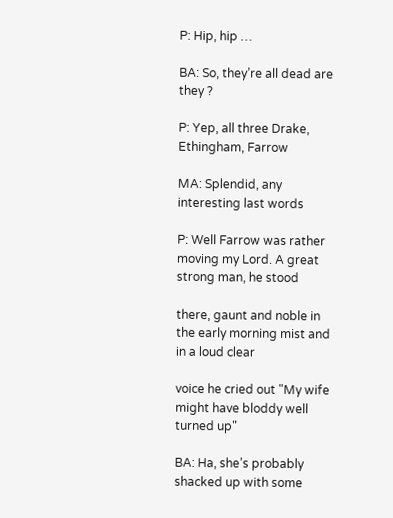P: Hip, hip …

BA: So, they’re all dead are they ?

P: Yep, all three Drake, Ethingham, Farrow

MA: Splendid, any interesting last words

P: Well Farrow was rather moving my Lord. A great strong man, he stood

there, gaunt and noble in the early morning mist and in a loud clear

voice he cried out "My wife might have bloddy well turned up"

BA: Ha, she’s probably shacked up with some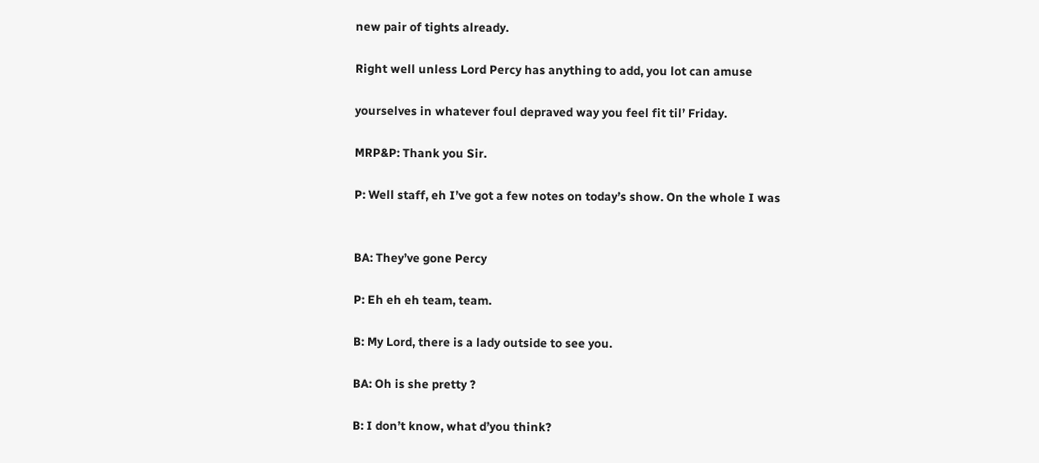new pair of tights already.

Right well unless Lord Percy has anything to add, you lot can amuse

yourselves in whatever foul depraved way you feel fit til’ Friday.

MRP&P: Thank you Sir.

P: Well staff, eh I’ve got a few notes on today’s show. On the whole I was


BA: They’ve gone Percy

P: Eh eh eh team, team.

B: My Lord, there is a lady outside to see you.

BA: Oh is she pretty ?

B: I don’t know, what d’you think?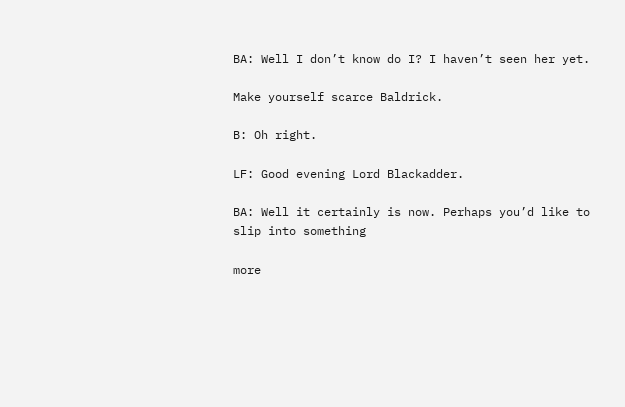BA: Well I don’t know do I? I haven’t seen her yet.

Make yourself scarce Baldrick.

B: Oh right.

LF: Good evening Lord Blackadder.

BA: Well it certainly is now. Perhaps you’d like to slip into something

more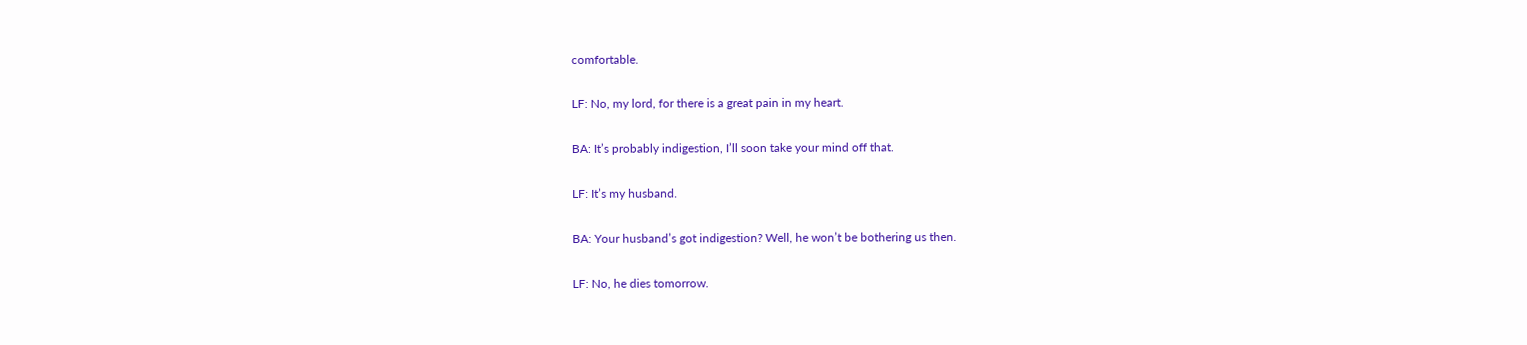comfortable.

LF: No, my lord, for there is a great pain in my heart.

BA: It’s probably indigestion, I’ll soon take your mind off that.

LF: It’s my husband.

BA: Your husband’s got indigestion? Well, he won’t be bothering us then.

LF: No, he dies tomorrow.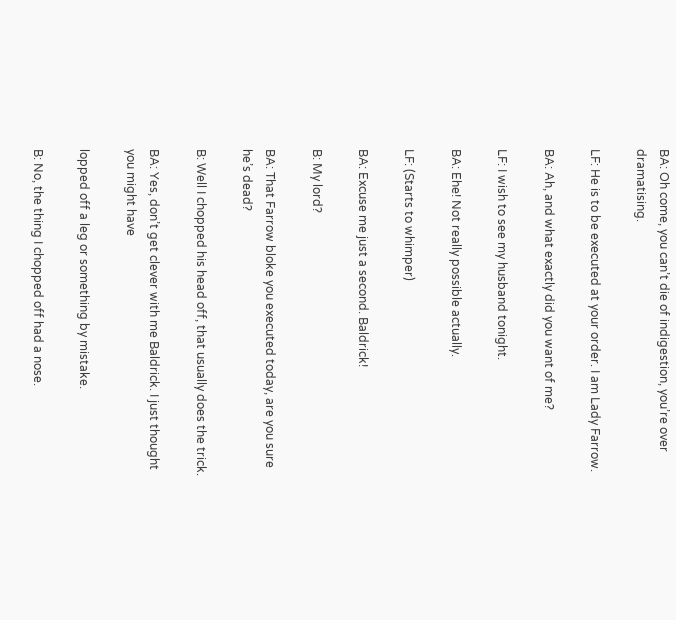BA: Oh come, you can’t die of indigestion, you’re over dramatising.

LF: He is to be executed at your order. I am Lady Farrow.

BA: Ah, and what exactly did you want of me?

LF: I wish to see my husband tonight.

BA: Ehe! Not really possible actually.

LF: (Starts to whimper)

BA: Excuse me just a second. Baldrick!

B: My lord?

BA: That Farrow bloke you executed today, are you sure he’s dead?

B: Well I chopped his head off, that usually does the trick.

BA: Yes, don’t get clever with me Baldrick. I just thought you might have

lopped off a leg or something by mistake.

B: No, the thing I chopped off had a nose.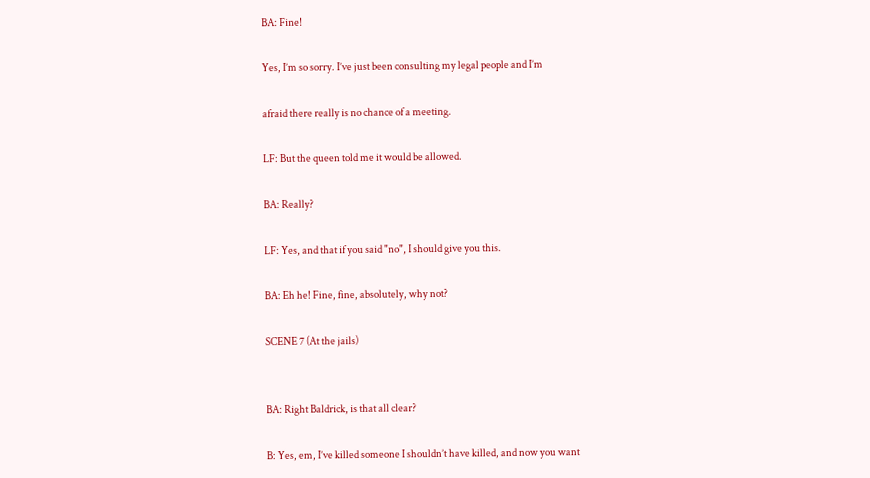BA: Fine!

Yes, I’m so sorry. I’ve just been consulting my legal people and I’m

afraid there really is no chance of a meeting.

LF: But the queen told me it would be allowed.

BA: Really?

LF: Yes, and that if you said "no", I should give you this.

BA: Eh he! Fine, fine, absolutely, why not?

SCENE 7 (At the jails)


BA: Right Baldrick, is that all clear?

B: Yes, em, I’ve killed someone I shouldn’t have killed, and now you want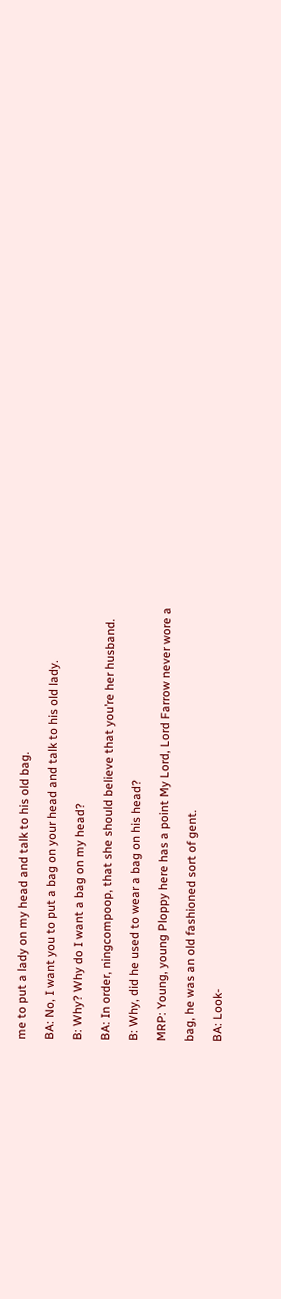me to put a lady on my head and talk to his old bag.

BA: No, I want you to put a bag on your head and talk to his old lady.

B: Why? Why do I want a bag on my head?

BA: In order, ningcompoop, that she should believe that you’re her husband.

B: Why, did he used to wear a bag on his head?

MRP: Young, young Ploppy here has a point My Lord, Lord Farrow never wore a

bag, he was an old fashioned sort of gent.

BA: Look-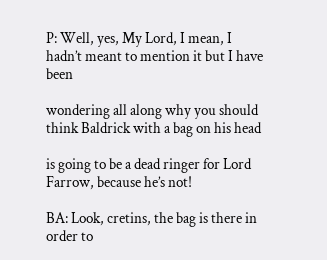P: Well, yes, My Lord, I mean, I hadn’t meant to mention it but I have been

wondering all along why you should think Baldrick with a bag on his head

is going to be a dead ringer for Lord Farrow, because he’s not!

BA: Look, cretins, the bag is there in order to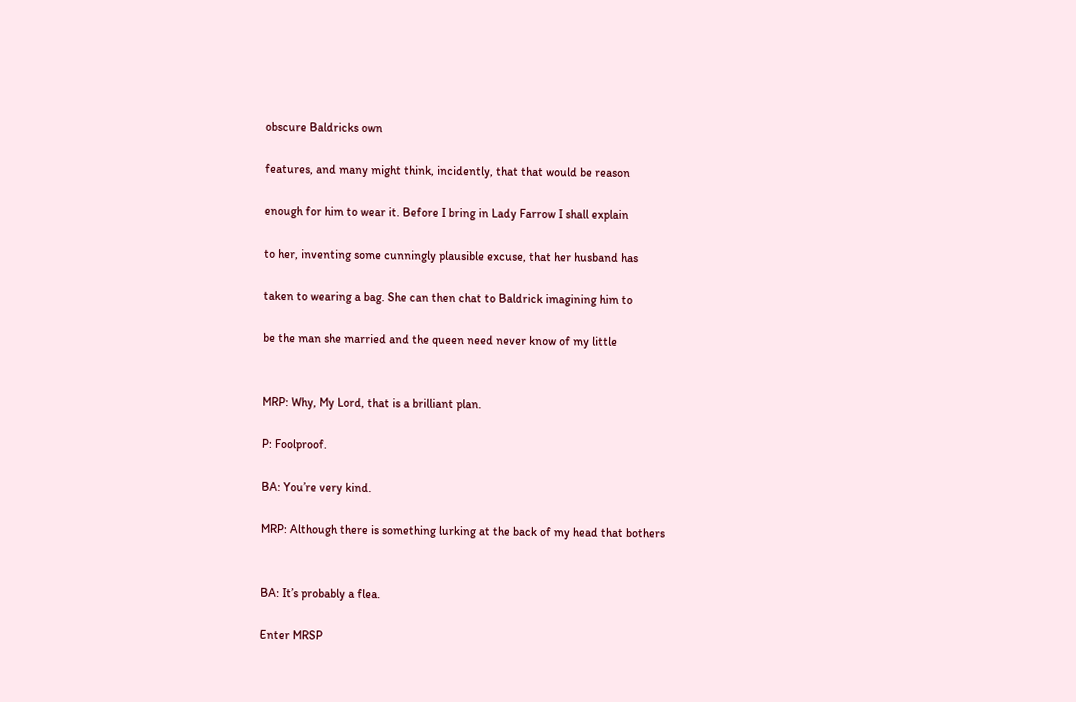obscure Baldricks own

features, and many might think, incidently, that that would be reason

enough for him to wear it. Before I bring in Lady Farrow I shall explain

to her, inventing some cunningly plausible excuse, that her husband has

taken to wearing a bag. She can then chat to Baldrick imagining him to

be the man she married and the queen need never know of my little


MRP: Why, My Lord, that is a brilliant plan.

P: Foolproof.

BA: You’re very kind.

MRP: Although there is something lurking at the back of my head that bothers


BA: It’s probably a flea.

Enter MRSP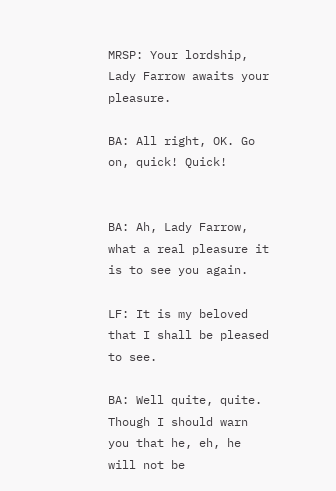MRSP: Your lordship, Lady Farrow awaits your pleasure.

BA: All right, OK. Go on, quick! Quick!


BA: Ah, Lady Farrow, what a real pleasure it is to see you again.

LF: It is my beloved that I shall be pleased to see.

BA: Well quite, quite. Though I should warn you that he, eh, he will not be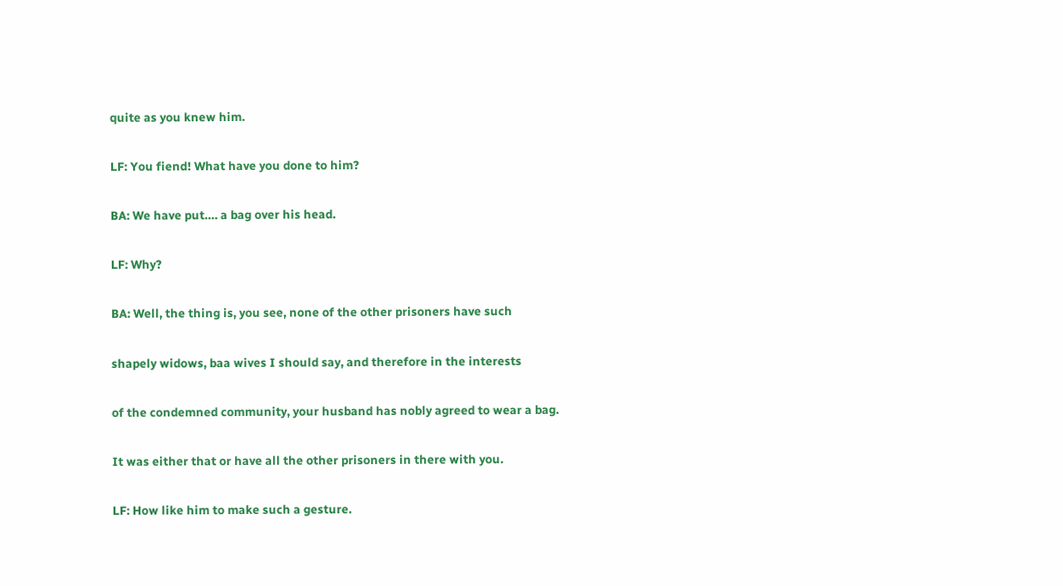quite as you knew him.

LF: You fiend! What have you done to him?

BA: We have put…. a bag over his head.

LF: Why?

BA: Well, the thing is, you see, none of the other prisoners have such

shapely widows, baa wives I should say, and therefore in the interests

of the condemned community, your husband has nobly agreed to wear a bag.

It was either that or have all the other prisoners in there with you.

LF: How like him to make such a gesture.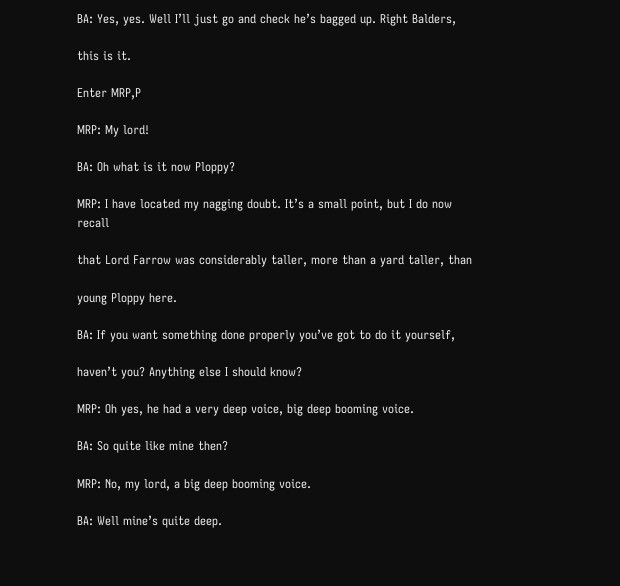BA: Yes, yes. Well I’ll just go and check he’s bagged up. Right Balders,

this is it.

Enter MRP,P

MRP: My lord!

BA: Oh what is it now Ploppy?

MRP: I have located my nagging doubt. It’s a small point, but I do now recall

that Lord Farrow was considerably taller, more than a yard taller, than

young Ploppy here.

BA: If you want something done properly you’ve got to do it yourself,

haven’t you? Anything else I should know?

MRP: Oh yes, he had a very deep voice, big deep booming voice.

BA: So quite like mine then?

MRP: No, my lord, a big deep booming voice.

BA: Well mine’s quite deep.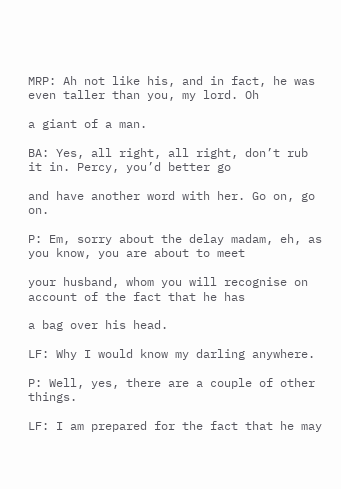MRP: Ah not like his, and in fact, he was even taller than you, my lord. Oh

a giant of a man.

BA: Yes, all right, all right, don’t rub it in. Percy, you’d better go

and have another word with her. Go on, go on.

P: Em, sorry about the delay madam, eh, as you know, you are about to meet

your husband, whom you will recognise on account of the fact that he has

a bag over his head.

LF: Why I would know my darling anywhere.

P: Well, yes, there are a couple of other things.

LF: I am prepared for the fact that he may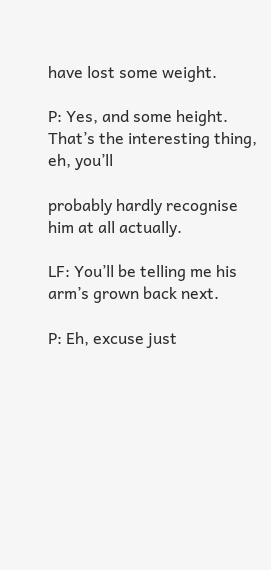have lost some weight.

P: Yes, and some height. That’s the interesting thing, eh, you’ll

probably hardly recognise him at all actually.

LF: You’ll be telling me his arm’s grown back next.

P: Eh, excuse just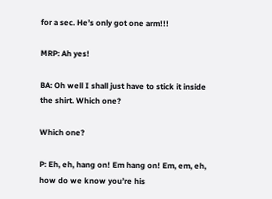for a sec. He’s only got one arm!!!

MRP: Ah yes!

BA: Oh well I shall just have to stick it inside the shirt. Which one?

Which one?

P: Eh, eh, hang on! Em hang on! Em, em, eh, how do we know you’re his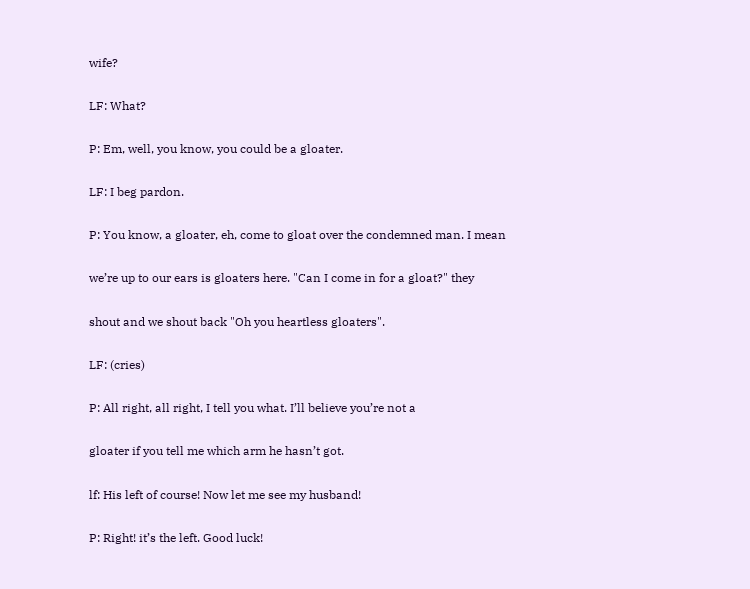wife?

LF: What?

P: Em, well, you know, you could be a gloater.

LF: I beg pardon.

P: You know, a gloater, eh, come to gloat over the condemned man. I mean

we’re up to our ears is gloaters here. "Can I come in for a gloat?" they

shout and we shout back "Oh you heartless gloaters".

LF: (cries)

P: All right, all right, I tell you what. I’ll believe you’re not a

gloater if you tell me which arm he hasn’t got.

lf: His left of course! Now let me see my husband!

P: Right! it’s the left. Good luck!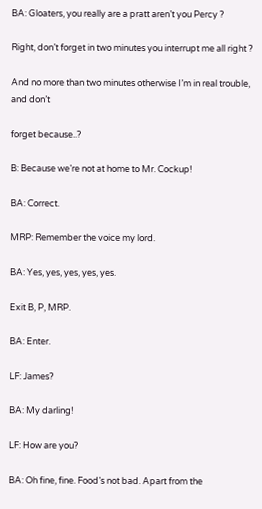BA: Gloaters, you really are a pratt aren’t you Percy ?

Right, don’t forget in two minutes you interrupt me all right ?

And no more than two minutes otherwise I’m in real trouble, and don’t

forget because..?

B: Because we’re not at home to Mr. Cockup!

BA: Correct.

MRP: Remember the voice my lord.

BA: Yes, yes, yes, yes, yes.

Exit B, P, MRP.

BA: Enter.

LF: James?

BA: My darling!

LF: How are you?

BA: Oh fine, fine. Food’s not bad. Apart from the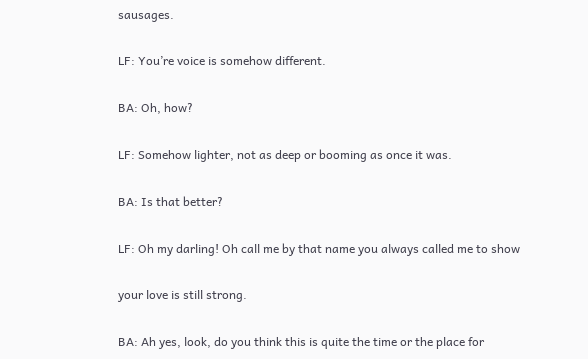sausages.

LF: You’re voice is somehow different.

BA: Oh, how?

LF: Somehow lighter, not as deep or booming as once it was.

BA: Is that better?

LF: Oh my darling! Oh call me by that name you always called me to show

your love is still strong.

BA: Ah yes, look, do you think this is quite the time or the place for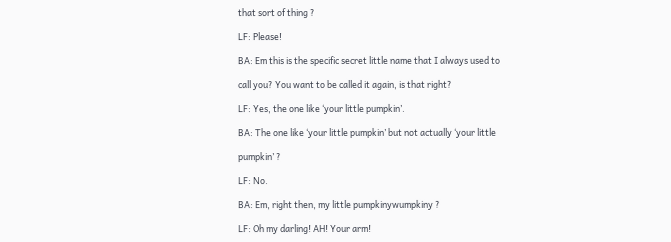that sort of thing ?

LF: Please!

BA: Em this is the specific secret little name that I always used to

call you? You want to be called it again, is that right?

LF: Yes, the one like ‘your little pumpkin’.

BA: The one like ‘your little pumpkin’ but not actually ‘your little

pumpkin’ ?

LF: No.

BA: Em, right then, my little pumpkinywumpkiny ?

LF: Oh my darling! AH! Your arm!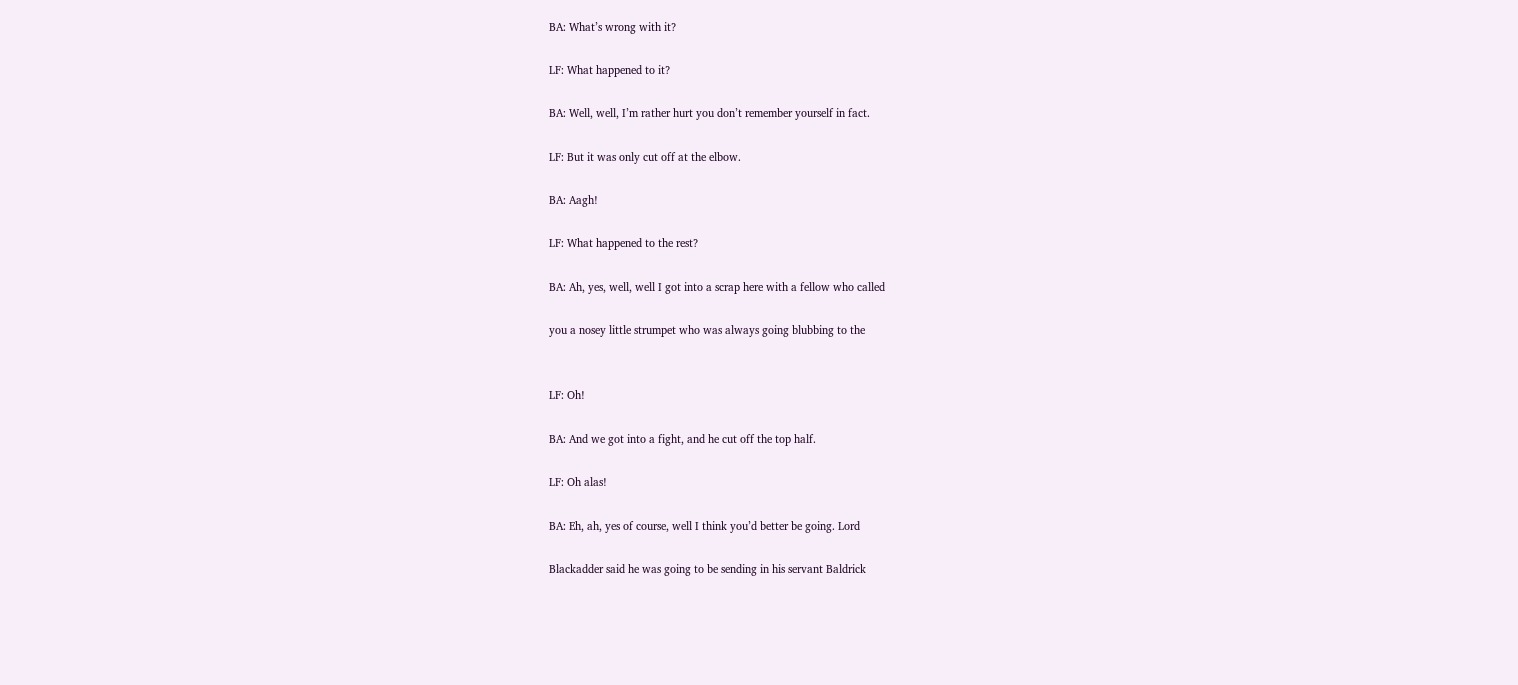BA: What’s wrong with it?

LF: What happened to it?

BA: Well, well, I’m rather hurt you don’t remember yourself in fact.

LF: But it was only cut off at the elbow.

BA: Aagh!

LF: What happened to the rest?

BA: Ah, yes, well, well I got into a scrap here with a fellow who called

you a nosey little strumpet who was always going blubbing to the


LF: Oh!

BA: And we got into a fight, and he cut off the top half.

LF: Oh alas!

BA: Eh, ah, yes of course, well I think you’d better be going. Lord

Blackadder said he was going to be sending in his servant Baldrick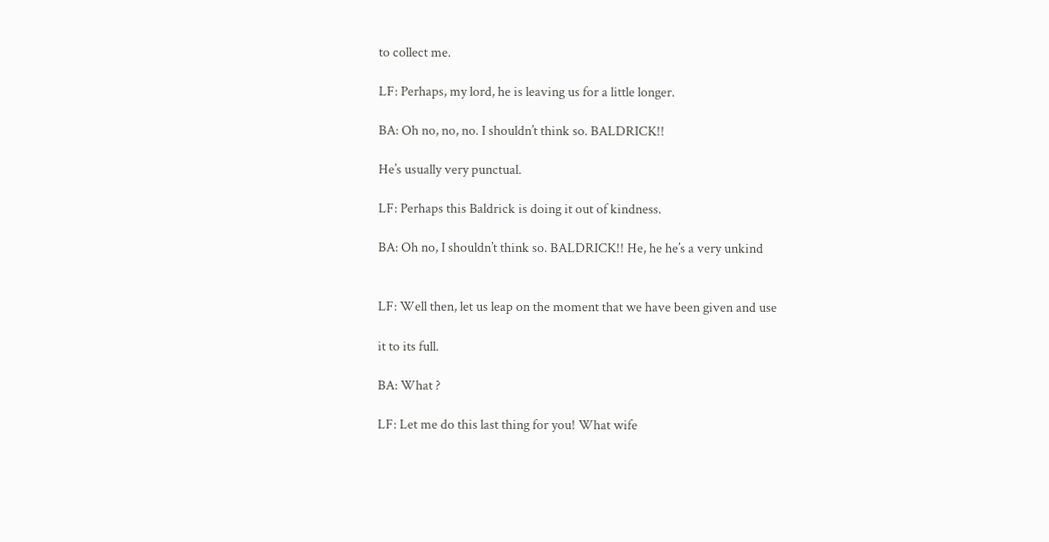to collect me.

LF: Perhaps, my lord, he is leaving us for a little longer.

BA: Oh no, no, no. I shouldn’t think so. BALDRICK!!

He’s usually very punctual.

LF: Perhaps this Baldrick is doing it out of kindness.

BA: Oh no, I shouldn’t think so. BALDRICK!! He, he he’s a very unkind


LF: Well then, let us leap on the moment that we have been given and use

it to its full.

BA: What ?

LF: Let me do this last thing for you! What wife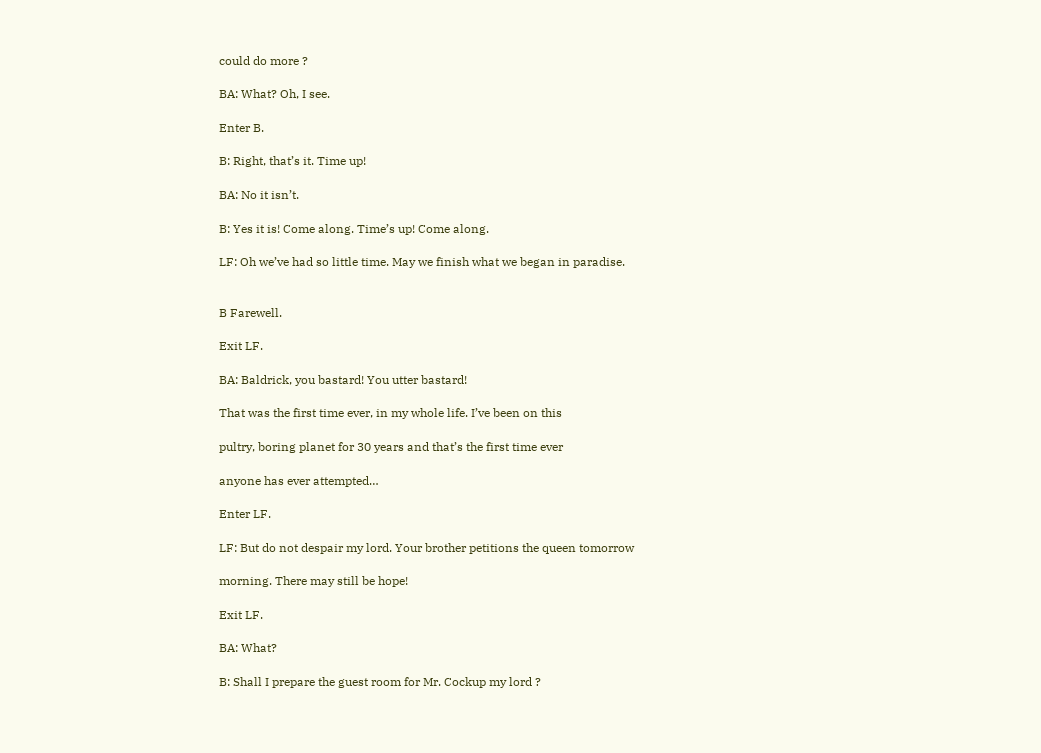could do more ?

BA: What? Oh, I see.

Enter B.

B: Right, that’s it. Time up!

BA: No it isn’t.

B: Yes it is! Come along. Time’s up! Come along.

LF: Oh we’ve had so little time. May we finish what we began in paradise.


B Farewell.

Exit LF.

BA: Baldrick, you bastard! You utter bastard!

That was the first time ever, in my whole life. I’ve been on this

pultry, boring planet for 30 years and that’s the first time ever

anyone has ever attempted…

Enter LF.

LF: But do not despair my lord. Your brother petitions the queen tomorrow

morning. There may still be hope!

Exit LF.

BA: What?

B: Shall I prepare the guest room for Mr. Cockup my lord ?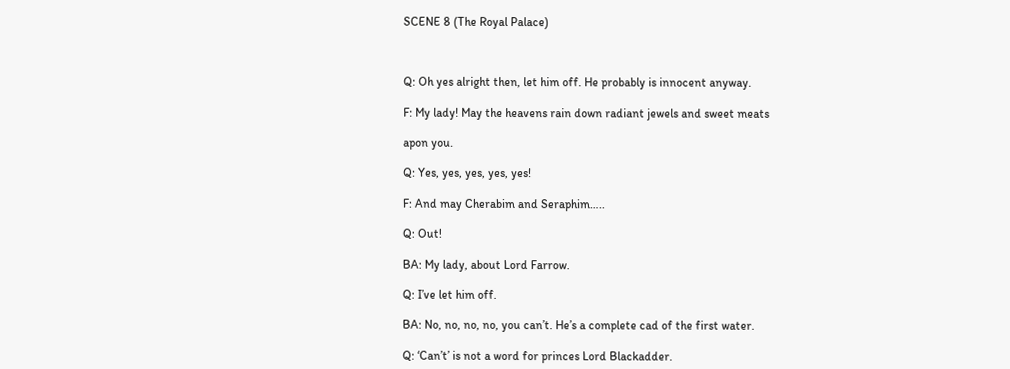SCENE 8 (The Royal Palace)



Q: Oh yes alright then, let him off. He probably is innocent anyway.

F: My lady! May the heavens rain down radiant jewels and sweet meats

apon you.

Q: Yes, yes, yes, yes, yes!

F: And may Cherabim and Seraphim…..

Q: Out!

BA: My lady, about Lord Farrow.

Q: I’ve let him off.

BA: No, no, no, no, you can’t. He’s a complete cad of the first water.

Q: ‘Can’t’ is not a word for princes Lord Blackadder.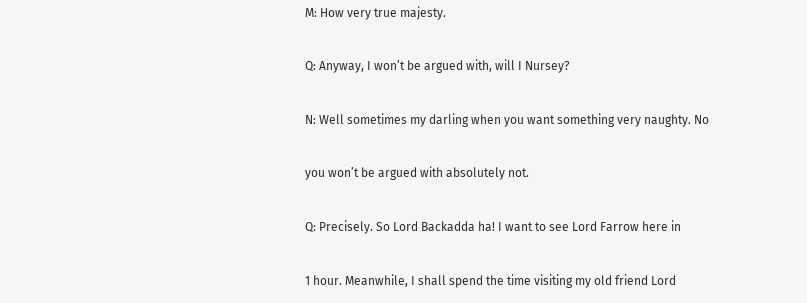M: How very true majesty.

Q: Anyway, I won’t be argued with, will I Nursey?

N: Well sometimes my darling when you want something very naughty. No

you won’t be argued with absolutely not.

Q: Precisely. So Lord Backadda ha! I want to see Lord Farrow here in

1 hour. Meanwhile, I shall spend the time visiting my old friend Lord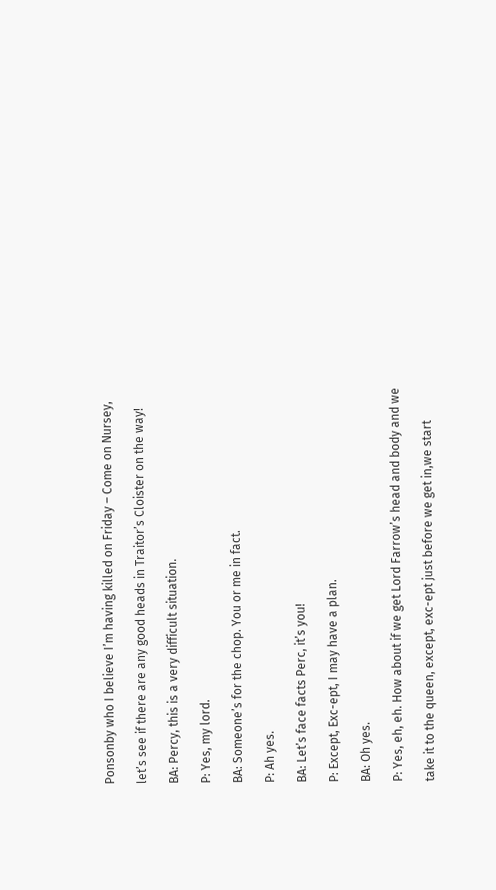Ponsonby who I believe I’m having killed on Friday – Come on Nursey,

let’s see if there are any good heads in Traitor’s Cloister on the way!

BA: Percy, this is a very difficult situation.

P: Yes, my lord.

BA: Someone’s for the chop. You or me in fact.

P: Ah yes.

BA: Let’s face facts Perc, it’s you!

P: Except, Exc-ept, I may have a plan.

BA: Oh yes.

P: Yes, eh, eh. How about if we get Lord Farrow’s head and body and we

take it to the queen, except, exc-ept just before we get in,we start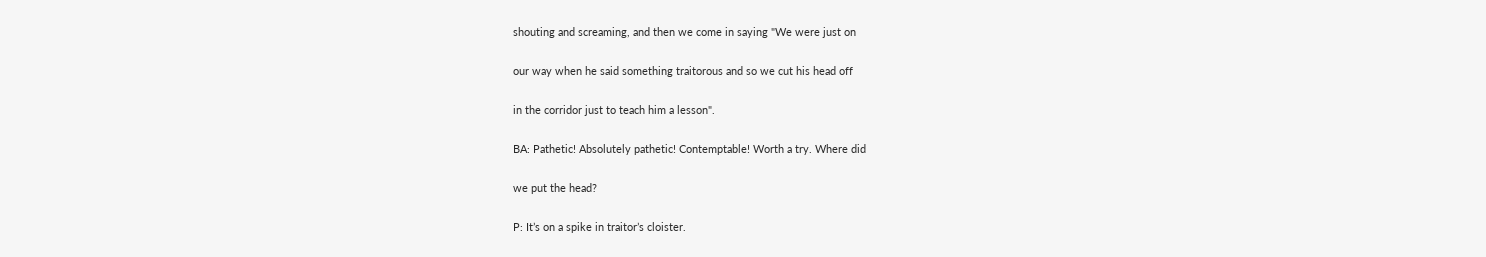shouting and screaming, and then we come in saying "We were just on

our way when he said something traitorous and so we cut his head off

in the corridor just to teach him a lesson".

BA: Pathetic! Absolutely pathetic! Contemptable! Worth a try. Where did

we put the head?

P: It’s on a spike in traitor’s cloister.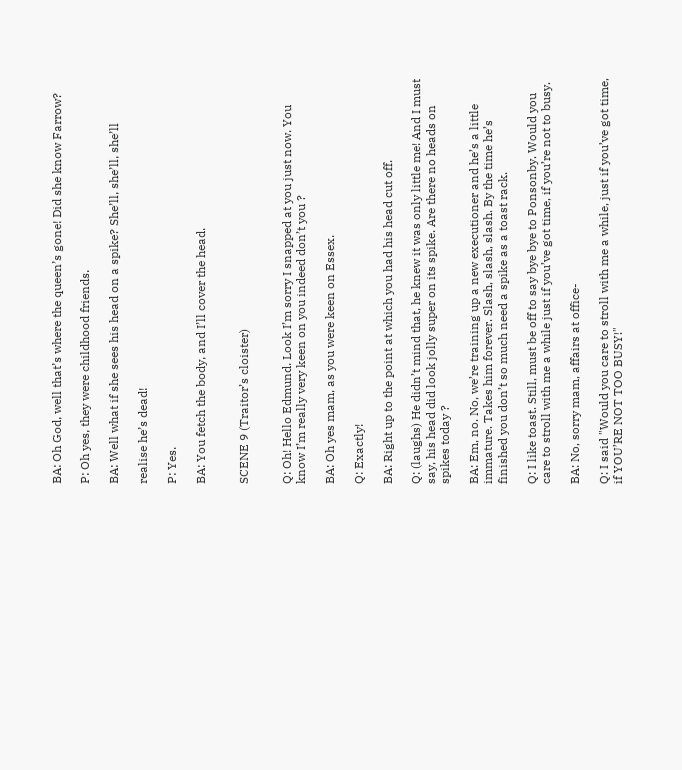BA: Oh God, well that’s where the queen’s gone! Did she know Farrow?

P: Oh yes, they were childhood friends.

BA: Well what if she sees his head on a spike? She’ll, she’ll, she’ll

realise he’s dead!

P: Yes.

BA: You fetch the body, and I’ll cover the head.


SCENE 9 (Traitor’s cloister)


Q: Oh! Hello Edmund. Look I’m sorry I snapped at you just now. You know I’m really very keen on you indeed don’t you ?

BA: Oh yes mam, as you were keen on Essex.

Q: Exactly!

BA: Right up to the point at which you had his head cut off.

Q: (laughs) He didn’t mind that, he knew it was only little me! And I must say, his head did look jolly super on its spike. Are there no heads on spikes today ?

BA: Em, no. No, we’re training up a new executioner and he’s a little immature. Takes him forever. Slash, slash, slash. By the time he’s finished you don’t so much need a spike as a toast rack.

Q: I like toast. Still, must be off to say bye bye to Ponsonby. Would you care to stroll with me a while just if you’ve got time, if you’re not to busy.

BA: No, sorry mam, affairs at office-

Q: I said "Would you care to stroll with me a while, just if you’ve got time, if YOU’RE NOT TOO BUSY!"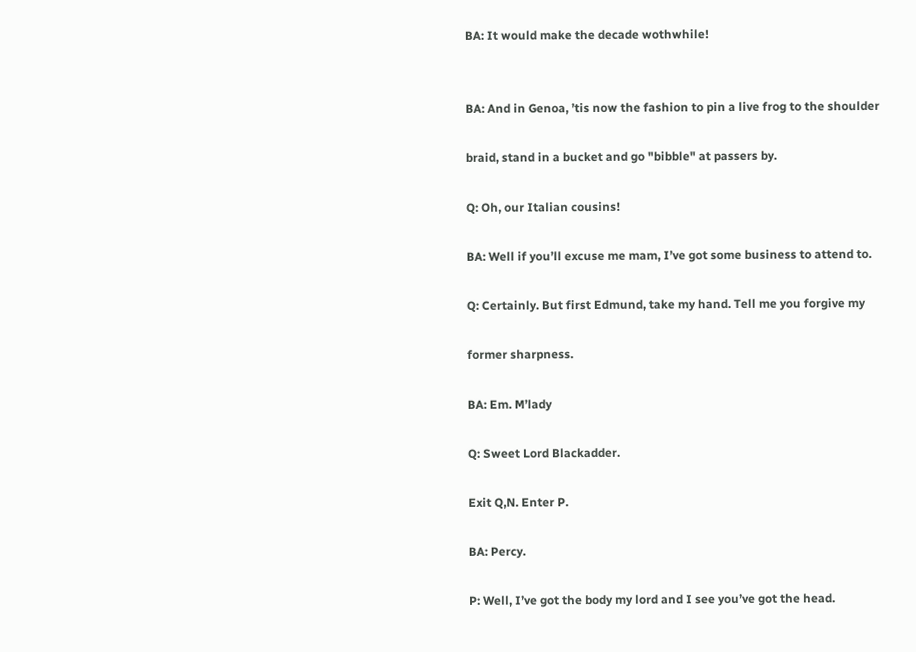BA: It would make the decade wothwhile!


BA: And in Genoa, ’tis now the fashion to pin a live frog to the shoulder

braid, stand in a bucket and go "bibble" at passers by.

Q: Oh, our Italian cousins!

BA: Well if you’ll excuse me mam, I’ve got some business to attend to.

Q: Certainly. But first Edmund, take my hand. Tell me you forgive my

former sharpness.

BA: Em. M’lady

Q: Sweet Lord Blackadder.

Exit Q,N. Enter P.

BA: Percy.

P: Well, I’ve got the body my lord and I see you’ve got the head.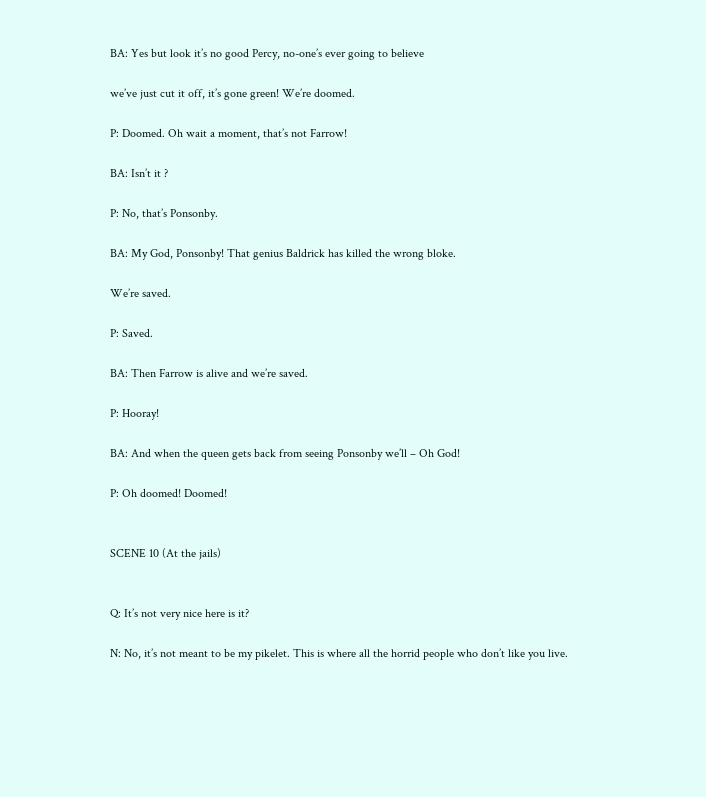BA: Yes but look it’s no good Percy, no-one’s ever going to believe

we’ve just cut it off, it’s gone green! We’re doomed.

P: Doomed. Oh wait a moment, that’s not Farrow!

BA: Isn’t it ?

P: No, that’s Ponsonby.

BA: My God, Ponsonby! That genius Baldrick has killed the wrong bloke.

We’re saved.

P: Saved.

BA: Then Farrow is alive and we’re saved.

P: Hooray!

BA: And when the queen gets back from seeing Ponsonby we’ll – Oh God!

P: Oh doomed! Doomed!


SCENE 10 (At the jails)


Q: It’s not very nice here is it?

N: No, it’s not meant to be my pikelet. This is where all the horrid people who don’t like you live.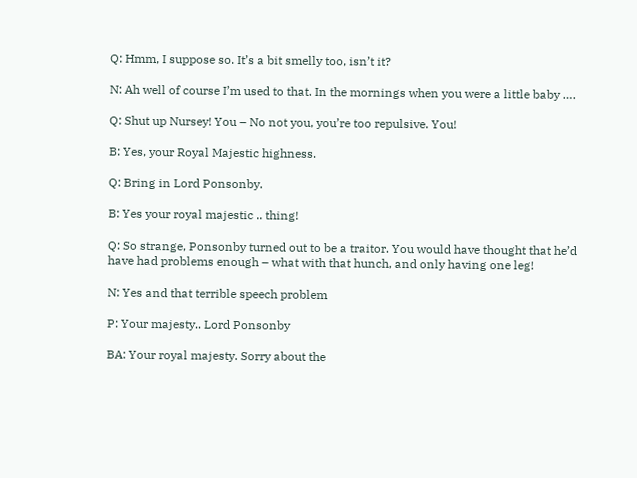Q: Hmm, I suppose so. It’s a bit smelly too, isn’t it?

N: Ah well of course I’m used to that. In the mornings when you were a little baby ….

Q: Shut up Nursey! You – No not you, you’re too repulsive. You!

B: Yes, your Royal Majestic highness.

Q: Bring in Lord Ponsonby.

B: Yes your royal majestic .. thing!

Q: So strange, Ponsonby turned out to be a traitor. You would have thought that he’d have had problems enough – what with that hunch, and only having one leg!

N: Yes and that terrible speech problem

P: Your majesty.. Lord Ponsonby

BA: Your royal majesty. Sorry about the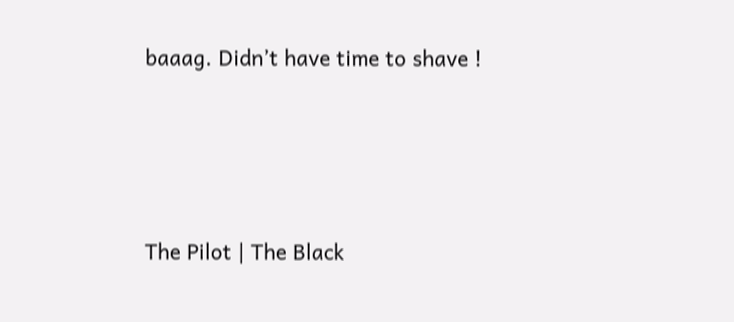baaag. Didn’t have time to shave !




The Pilot | The Black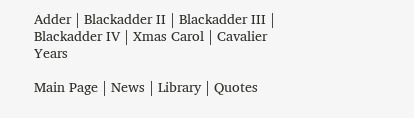Adder | Blackadder II | Blackadder III | Blackadder IV | Xmas Carol | Cavalier Years

Main Page | News | Library | Quotes